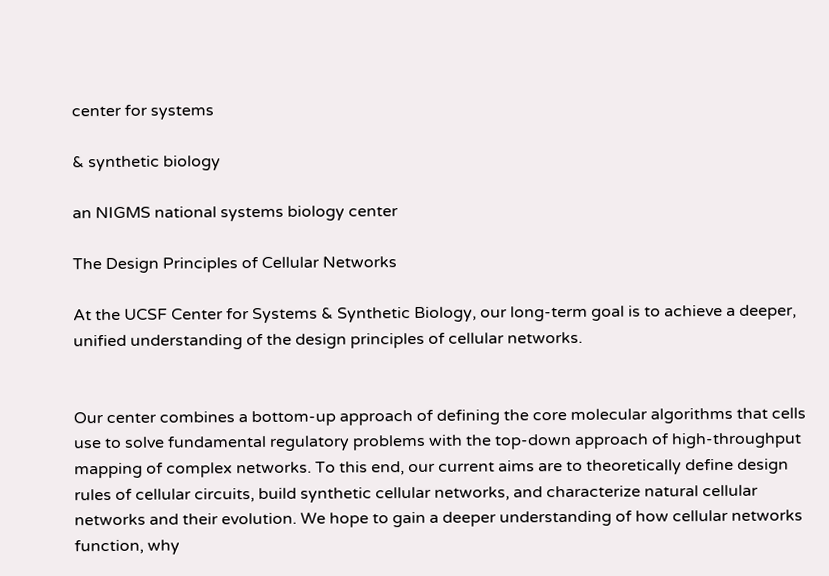center for systems

& synthetic biology

an NIGMS national systems biology center

The Design Principles of Cellular Networks

At the UCSF Center for Systems & Synthetic Biology, our long-term goal is to achieve a deeper, unified understanding of the design principles of cellular networks.


Our center combines a bottom-up approach of defining the core molecular algorithms that cells use to solve fundamental regulatory problems with the top-down approach of high-throughput mapping of complex networks. To this end, our current aims are to theoretically define design rules of cellular circuits, build synthetic cellular networks, and characterize natural cellular networks and their evolution. We hope to gain a deeper understanding of how cellular networks function, why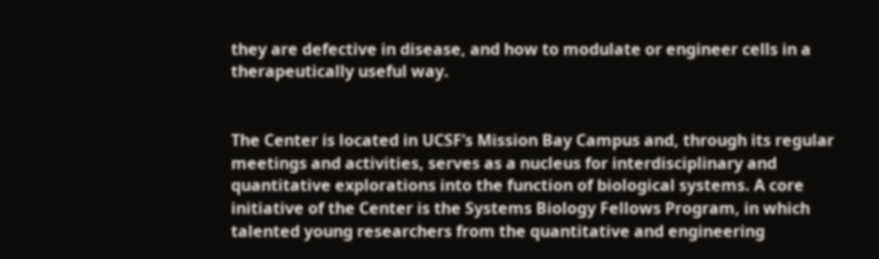they are defective in disease, and how to modulate or engineer cells in a therapeutically useful way.


The Center is located in UCSF’s Mission Bay Campus and, through its regular meetings and activities, serves as a nucleus for interdisciplinary and quantitative explorations into the function of biological systems. A core initiative of the Center is the Systems Biology Fellows Program, in which talented young researchers from the quantitative and engineering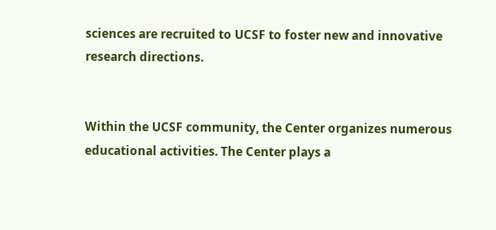sciences are recruited to UCSF to foster new and innovative research directions.


Within the UCSF community, the Center organizes numerous educational activities. The Center plays a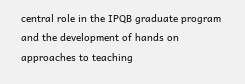central role in the IPQB graduate program and the development of hands on approaches to teaching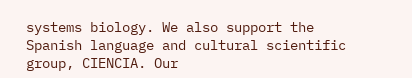systems biology. We also support the Spanish language and cultural scientific group, CIENCIA. Our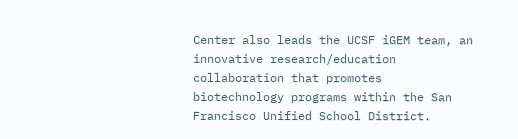Center also leads the UCSF iGEM team, an innovative research/education collaboration that promotes biotechnology programs within the San Francisco Unified School District.